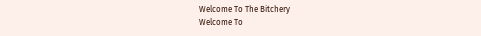Welcome To The Bitchery
Welcome To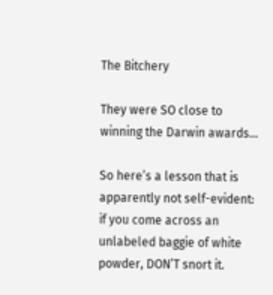The Bitchery

They were SO close to winning the Darwin awards...

So here’s a lesson that is apparently not self-evident: if you come across an unlabeled baggie of white powder, DON’T snort it.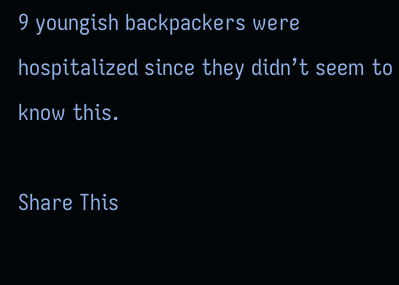9 youngish backpackers were hospitalized since they didn’t seem to know this.

Share This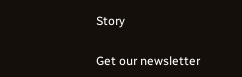Story

Get our newsletter